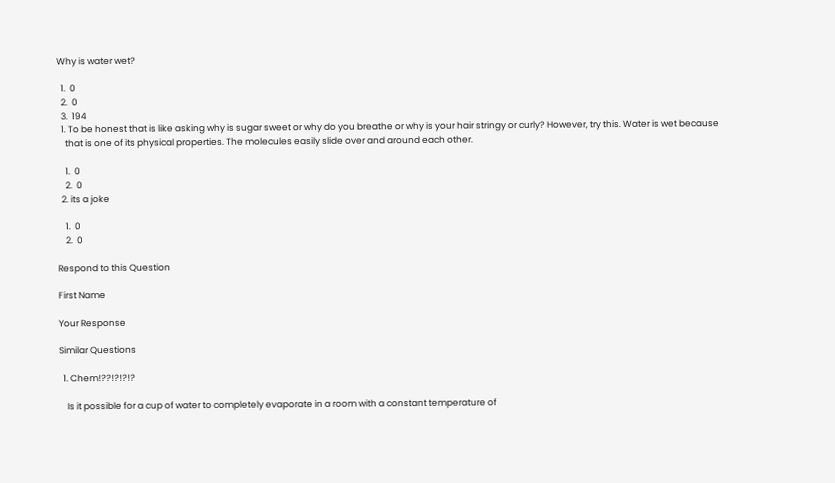Why is water wet?

  1.  0
  2.  0
  3.  194
  1. To be honest that is like asking why is sugar sweet or why do you breathe or why is your hair stringy or curly? However, try this. Water is wet because
    that is one of its physical properties. The molecules easily slide over and around each other.

    1.  0
    2.  0
  2. its a joke

    1.  0
    2.  0

Respond to this Question

First Name

Your Response

Similar Questions

  1. Chem!??!?!?!?

    Is it possible for a cup of water to completely evaporate in a room with a constant temperature of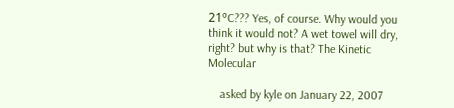21ºC??? Yes, of course. Why would you think it would not? A wet towel will dry, right? but why is that? The Kinetic Molecular

    asked by kyle on January 22, 2007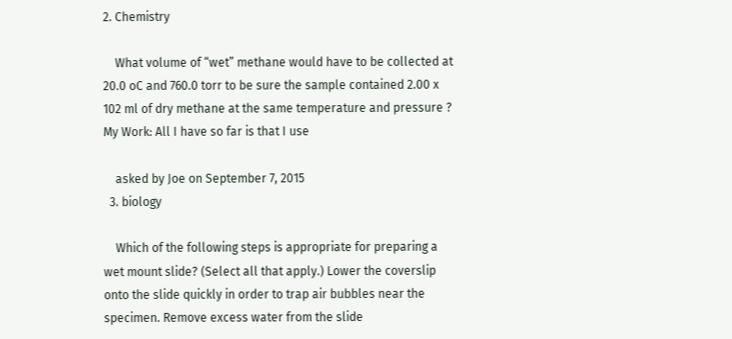2. Chemistry

    What volume of “wet” methane would have to be collected at 20.0 oC and 760.0 torr to be sure the sample contained 2.00 x 102 ml of dry methane at the same temperature and pressure ? My Work: All I have so far is that I use

    asked by Joe on September 7, 2015
  3. biology

    Which of the following steps is appropriate for preparing a wet mount slide? (Select all that apply.) Lower the coverslip onto the slide quickly in order to trap air bubbles near the specimen. Remove excess water from the slide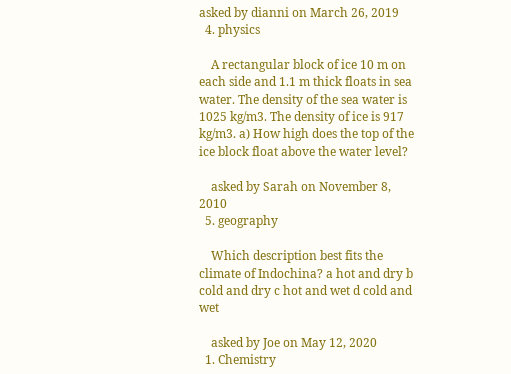asked by dianni on March 26, 2019
  4. physics

    A rectangular block of ice 10 m on each side and 1.1 m thick floats in sea water. The density of the sea water is 1025 kg/m3. The density of ice is 917 kg/m3. a) How high does the top of the ice block float above the water level?

    asked by Sarah on November 8, 2010
  5. geography

    Which description best fits the climate of Indochina? a hot and dry b cold and dry c hot and wet d cold and wet

    asked by Joe on May 12, 2020
  1. Chemistry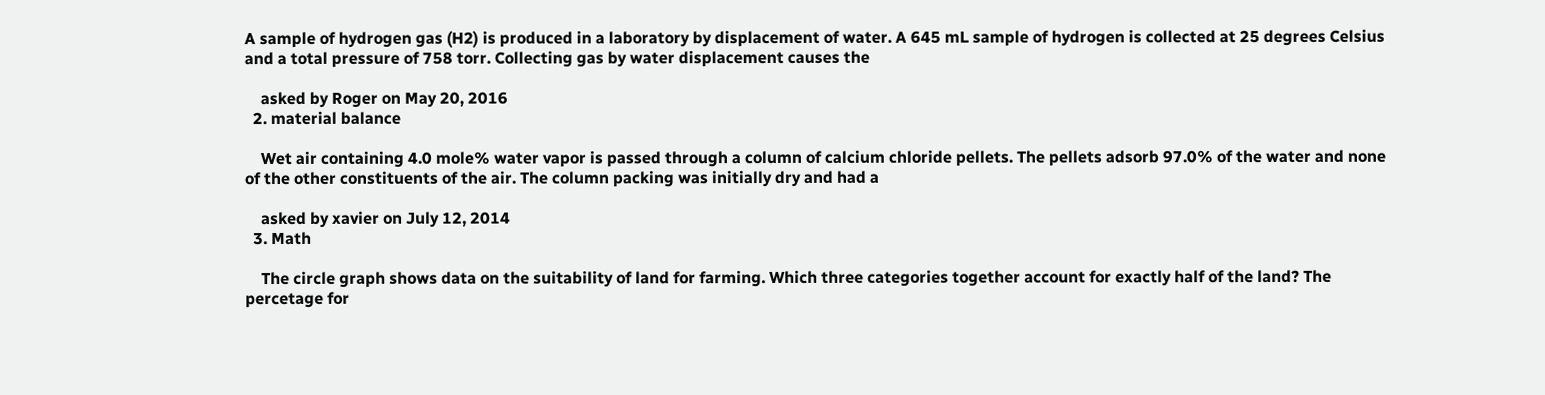A sample of hydrogen gas (H2) is produced in a laboratory by displacement of water. A 645 mL sample of hydrogen is collected at 25 degrees Celsius and a total pressure of 758 torr. Collecting gas by water displacement causes the

    asked by Roger on May 20, 2016
  2. material balance

    Wet air containing 4.0 mole% water vapor is passed through a column of calcium chloride pellets. The pellets adsorb 97.0% of the water and none of the other constituents of the air. The column packing was initially dry and had a

    asked by xavier on July 12, 2014
  3. Math

    The circle graph shows data on the suitability of land for farming. Which three categories together account for exactly half of the land? The percetage for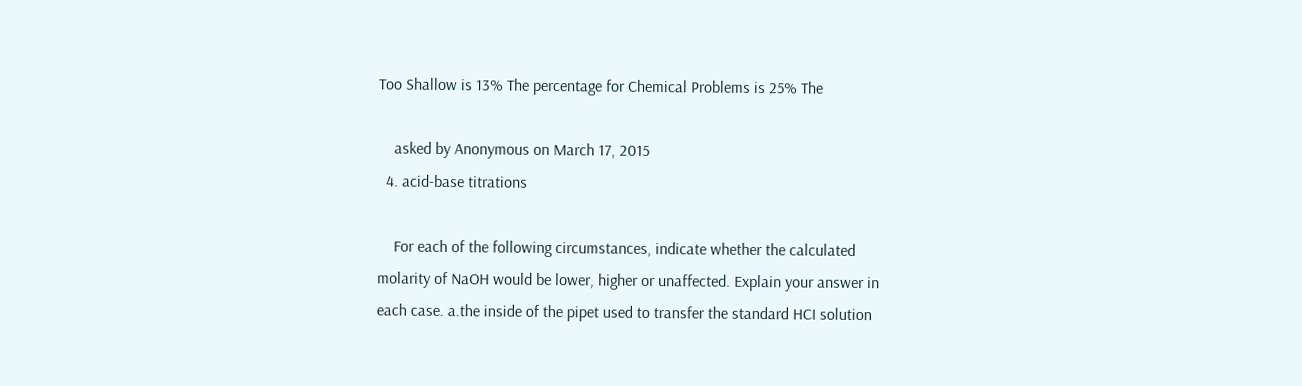Too Shallow is 13% The percentage for Chemical Problems is 25% The

    asked by Anonymous on March 17, 2015
  4. acid-base titrations

    For each of the following circumstances, indicate whether the calculated molarity of NaOH would be lower, higher or unaffected. Explain your answer in each case. a.the inside of the pipet used to transfer the standard HCI solution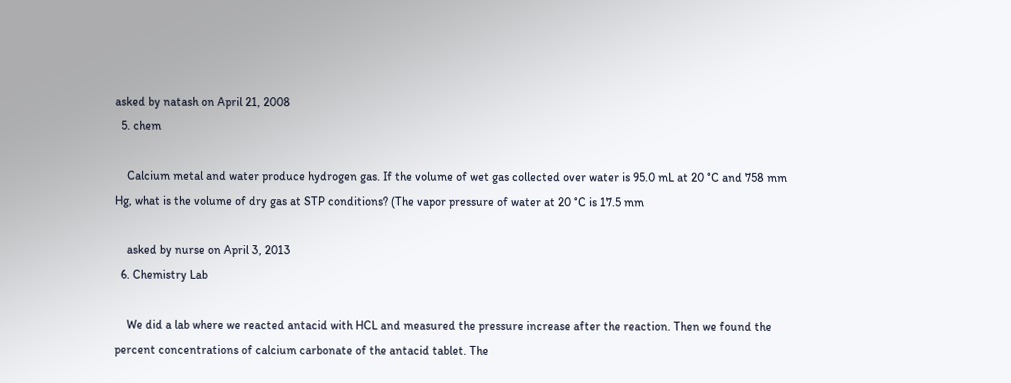asked by natash on April 21, 2008
  5. chem

    Calcium metal and water produce hydrogen gas. If the volume of wet gas collected over water is 95.0 mL at 20 °C and 758 mm Hg, what is the volume of dry gas at STP conditions? (The vapor pressure of water at 20 °C is 17.5 mm

    asked by nurse on April 3, 2013
  6. Chemistry Lab

    We did a lab where we reacted antacid with HCL and measured the pressure increase after the reaction. Then we found the percent concentrations of calcium carbonate of the antacid tablet. The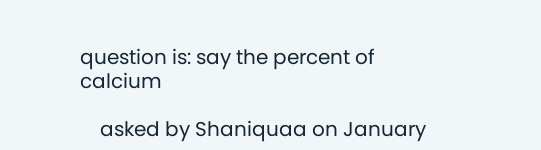question is: say the percent of calcium

    asked by Shaniquaa on January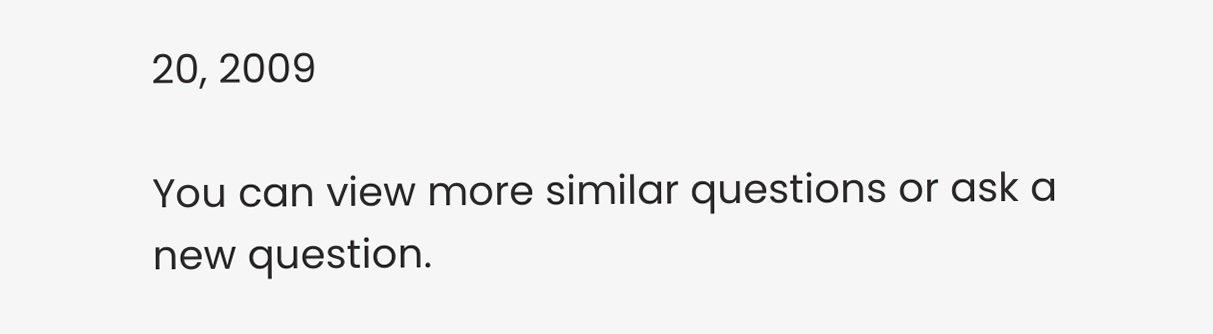20, 2009

You can view more similar questions or ask a new question.